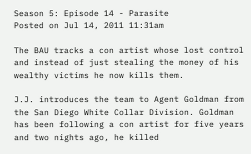Season 5: Episode 14 - Parasite
Posted on Jul 14, 2011 11:31am

The BAU tracks a con artist whose lost control and instead of just stealing the money of his wealthy victims he now kills them.

J.J. introduces the team to Agent Goldman from the San Diego White Collar Division. Goldman has been following a con artist for five years and two nights ago, he killed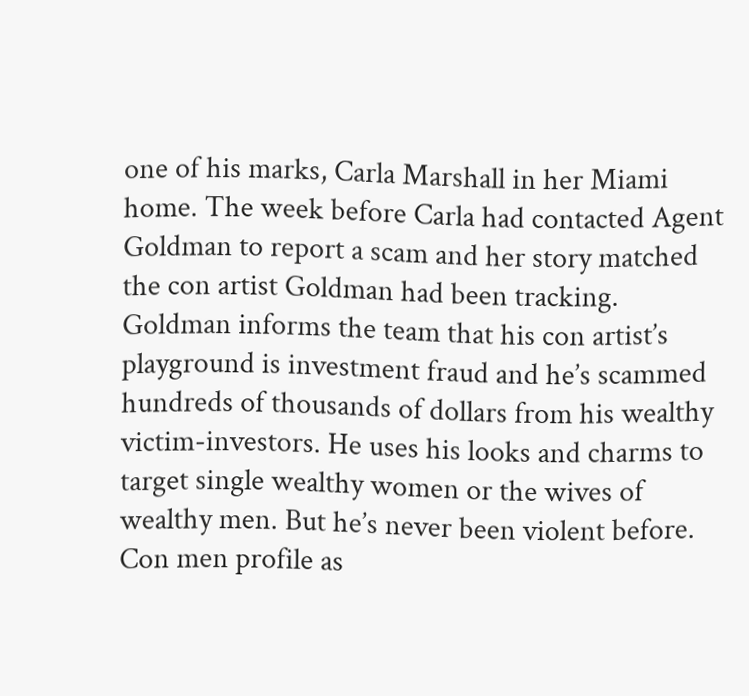one of his marks, Carla Marshall in her Miami home. The week before Carla had contacted Agent Goldman to report a scam and her story matched the con artist Goldman had been tracking.  Goldman informs the team that his con artist’s playground is investment fraud and he’s scammed hundreds of thousands of dollars from his wealthy victim-investors. He uses his looks and charms to target single wealthy women or the wives of wealthy men. But he’s never been violent before.  Con men profile as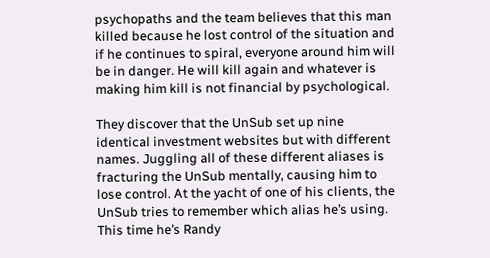psychopaths and the team believes that this man killed because he lost control of the situation and if he continues to spiral, everyone around him will be in danger. He will kill again and whatever is making him kill is not financial by psychological.

They discover that the UnSub set up nine identical investment websites but with different names. Juggling all of these different aliases is fracturing the UnSub mentally, causing him to lose control. At the yacht of one of his clients, the UnSub tries to remember which alias he’s using. This time he’s Randy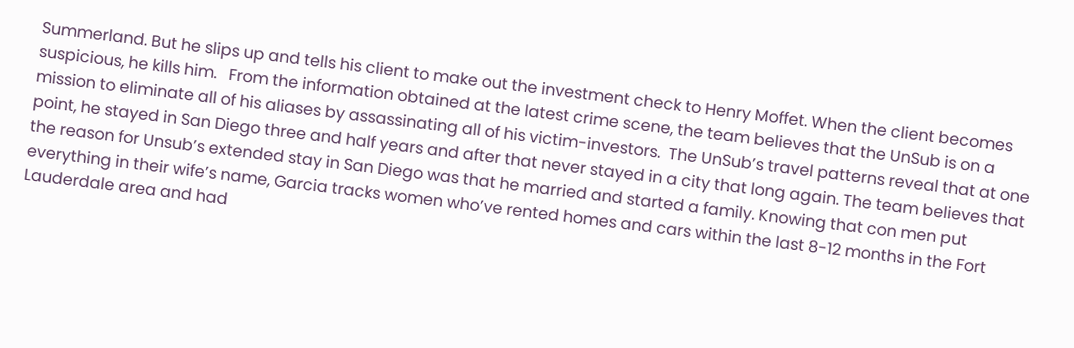Summerland. But he slips up and tells his client to make out the investment check to Henry Moffet. When the client becomes suspicious, he kills him.   From the information obtained at the latest crime scene, the team believes that the UnSub is on a mission to eliminate all of his aliases by assassinating all of his victim-investors.  The UnSub’s travel patterns reveal that at one point, he stayed in San Diego three and half years and after that never stayed in a city that long again. The team believes that the reason for Unsub’s extended stay in San Diego was that he married and started a family. Knowing that con men put everything in their wife’s name, Garcia tracks women who’ve rented homes and cars within the last 8-12 months in the Fort Lauderdale area and had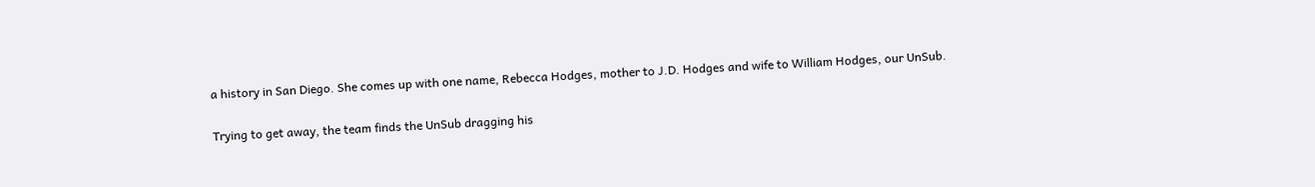a history in San Diego. She comes up with one name, Rebecca Hodges, mother to J.D. Hodges and wife to William Hodges, our UnSub.

Trying to get away, the team finds the UnSub dragging his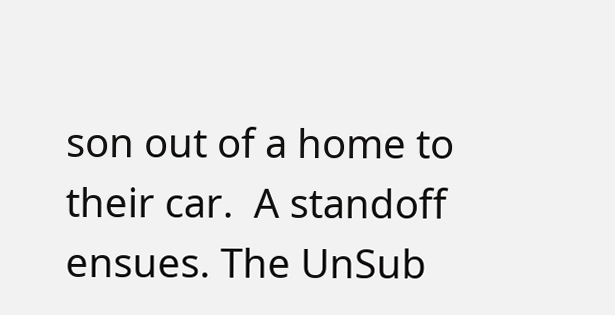son out of a home to their car.  A standoff ensues. The UnSub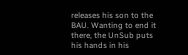releases his son to the BAU. Wanting to end it there, the UnSub puts his hands in his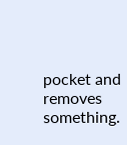pocket and removes something.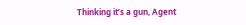Thinking it’s a gun, Agent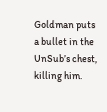Goldman puts a bullet in the UnSub’s chest, killing him.